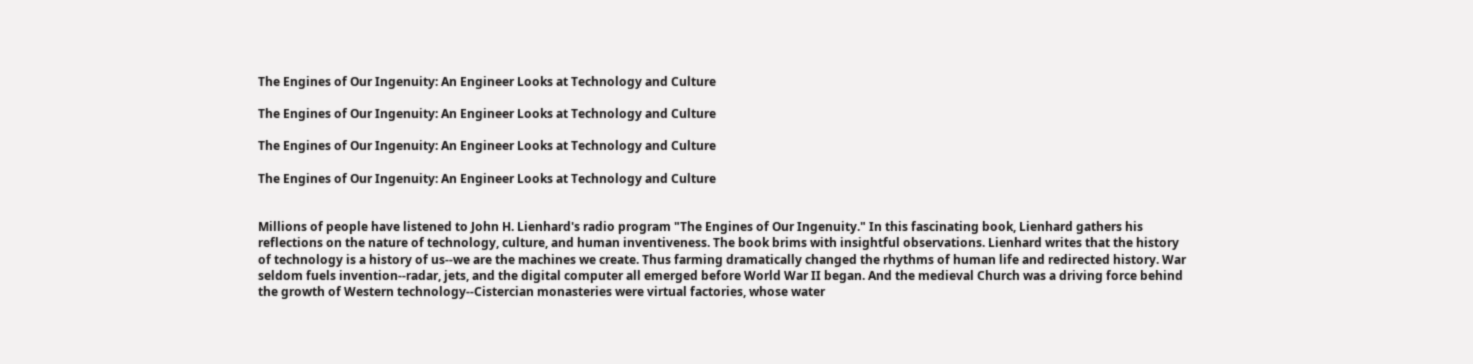The Engines of Our Ingenuity: An Engineer Looks at Technology and Culture

The Engines of Our Ingenuity: An Engineer Looks at Technology and Culture

The Engines of Our Ingenuity: An Engineer Looks at Technology and Culture

The Engines of Our Ingenuity: An Engineer Looks at Technology and Culture


Millions of people have listened to John H. Lienhard's radio program "The Engines of Our Ingenuity." In this fascinating book, Lienhard gathers his reflections on the nature of technology, culture, and human inventiveness. The book brims with insightful observations. Lienhard writes that the history of technology is a history of us--we are the machines we create. Thus farming dramatically changed the rhythms of human life and redirected history. War seldom fuels invention--radar, jets, and the digital computer all emerged before World War II began. And the medieval Church was a driving force behind the growth of Western technology--Cistercian monasteries were virtual factories, whose water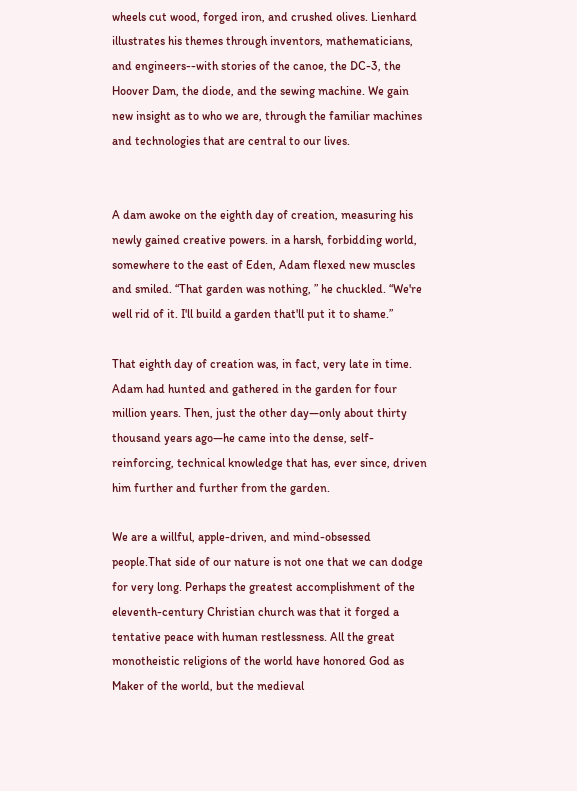wheels cut wood, forged iron, and crushed olives. Lienhard illustrates his themes through inventors, mathematicians, and engineers--with stories of the canoe, the DC-3, the Hoover Dam, the diode, and the sewing machine. We gain new insight as to who we are, through the familiar machines and technologies that are central to our lives.


A dam awoke on the eighth day of creation, measuring his newly gained creative powers. in a harsh, forbidding world, somewhere to the east of Eden, Adam flexed new muscles and smiled. “That garden was nothing, ” he chuckled. “We're well rid of it. I'll build a garden that'll put it to shame.”

That eighth day of creation was, in fact, very late in time. Adam had hunted and gathered in the garden for four million years. Then, just the other day—only about thirty thousand years ago—he came into the dense, self-reinforcing, technical knowledge that has, ever since, driven him further and further from the garden.

We are a willful, apple-driven, and mind-obsessed people.That side of our nature is not one that we can dodge for very long. Perhaps the greatest accomplishment of the eleventh-century Christian church was that it forged a tentative peace with human restlessness. All the great monotheistic religions of the world have honored God as Maker of the world, but the medieval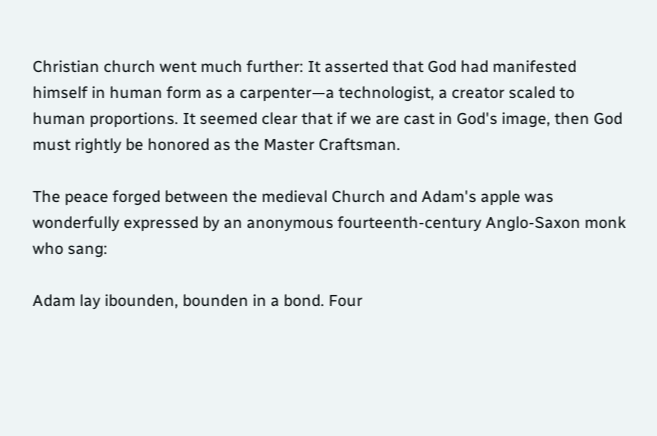Christian church went much further: It asserted that God had manifested himself in human form as a carpenter—a technologist, a creator scaled to human proportions. It seemed clear that if we are cast in God's image, then God must rightly be honored as the Master Craftsman.

The peace forged between the medieval Church and Adam's apple was wonderfully expressed by an anonymous fourteenth-century Anglo-Saxon monk who sang:

Adam lay ibounden, bounden in a bond. Four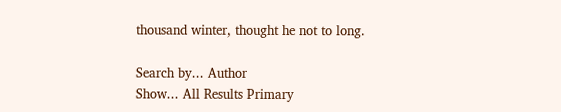thousand winter, thought he not to long.

Search by... Author
Show... All Results Primary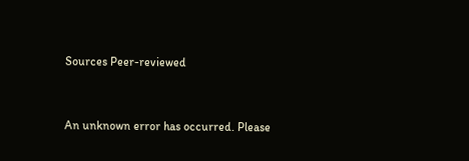Sources Peer-reviewed


An unknown error has occurred. Please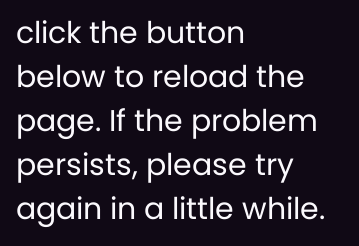click the button below to reload the page. If the problem persists, please try again in a little while.